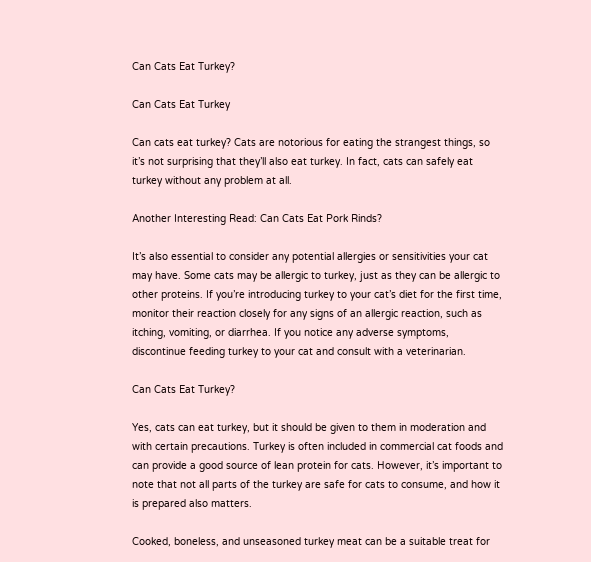Can Cats Eat Turkey?

Can Cats Eat Turkey

Can cats eat turkey? Cats are notorious for eating the strangest things, so it’s not surprising that they’ll also eat turkey. In fact, cats can safely eat turkey without any problem at all.

Another Interesting Read: Can Cats Eat Pork Rinds?

It’s also essential to consider any potential allergies or sensitivities your cat may have. Some cats may be allergic to turkey, just as they can be allergic to other proteins. If you’re introducing turkey to your cat’s diet for the first time, monitor their reaction closely for any signs of an allergic reaction, such as itching, vomiting, or diarrhea. If you notice any adverse symptoms, discontinue feeding turkey to your cat and consult with a veterinarian.

Can Cats Eat Turkey?

Yes, cats can eat turkey, but it should be given to them in moderation and with certain precautions. Turkey is often included in commercial cat foods and can provide a good source of lean protein for cats. However, it’s important to note that not all parts of the turkey are safe for cats to consume, and how it is prepared also matters.

Cooked, boneless, and unseasoned turkey meat can be a suitable treat for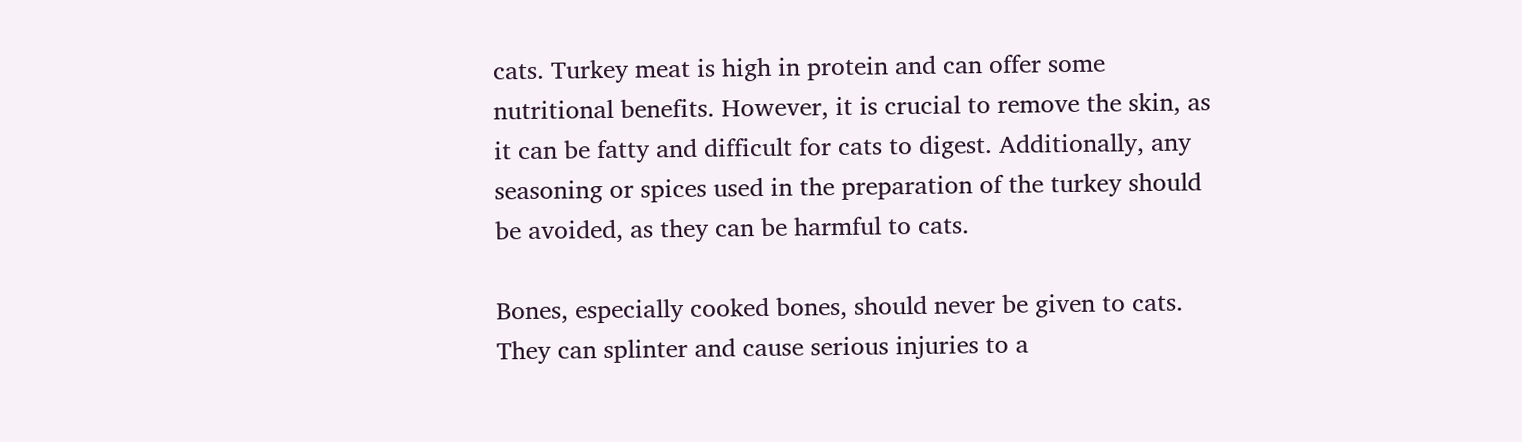cats. Turkey meat is high in protein and can offer some nutritional benefits. However, it is crucial to remove the skin, as it can be fatty and difficult for cats to digest. Additionally, any seasoning or spices used in the preparation of the turkey should be avoided, as they can be harmful to cats.

Bones, especially cooked bones, should never be given to cats. They can splinter and cause serious injuries to a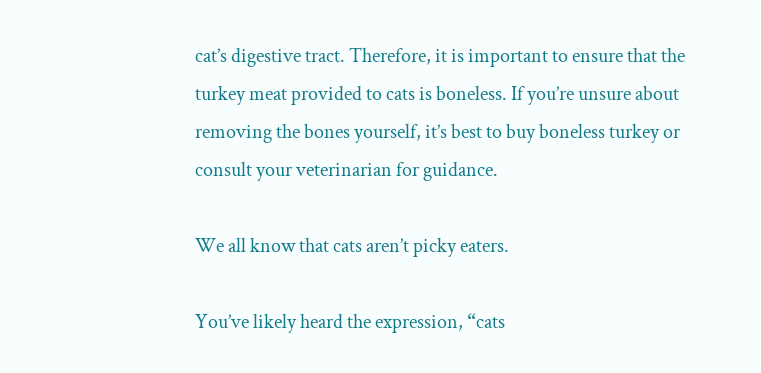cat’s digestive tract. Therefore, it is important to ensure that the turkey meat provided to cats is boneless. If you’re unsure about removing the bones yourself, it’s best to buy boneless turkey or consult your veterinarian for guidance.

We all know that cats aren’t picky eaters.

You’ve likely heard the expression, “cats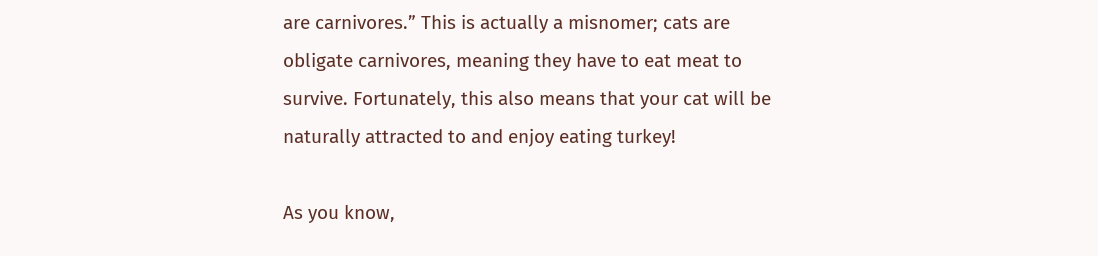are carnivores.” This is actually a misnomer; cats are obligate carnivores, meaning they have to eat meat to survive. Fortunately, this also means that your cat will be naturally attracted to and enjoy eating turkey!

As you know,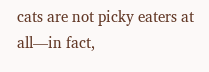cats are not picky eaters at all—in fact,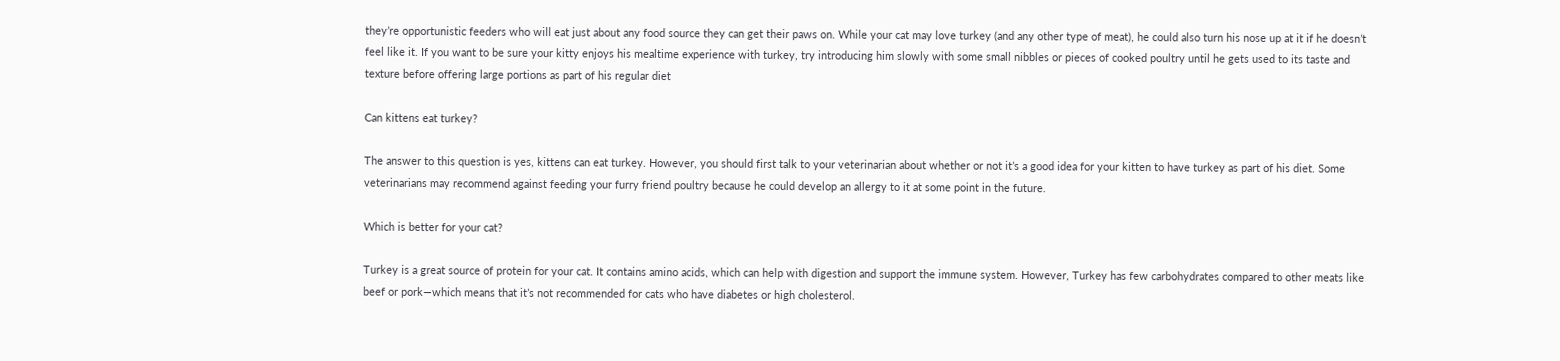they’re opportunistic feeders who will eat just about any food source they can get their paws on. While your cat may love turkey (and any other type of meat), he could also turn his nose up at it if he doesn’t feel like it. If you want to be sure your kitty enjoys his mealtime experience with turkey, try introducing him slowly with some small nibbles or pieces of cooked poultry until he gets used to its taste and texture before offering large portions as part of his regular diet

Can kittens eat turkey?

The answer to this question is yes, kittens can eat turkey. However, you should first talk to your veterinarian about whether or not it’s a good idea for your kitten to have turkey as part of his diet. Some veterinarians may recommend against feeding your furry friend poultry because he could develop an allergy to it at some point in the future.

Which is better for your cat?

Turkey is a great source of protein for your cat. It contains amino acids, which can help with digestion and support the immune system. However, Turkey has few carbohydrates compared to other meats like beef or pork—which means that it’s not recommended for cats who have diabetes or high cholesterol.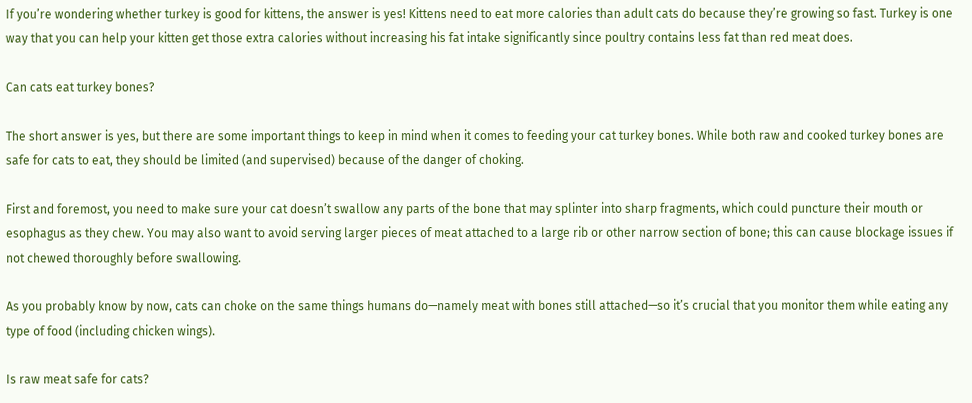If you’re wondering whether turkey is good for kittens, the answer is yes! Kittens need to eat more calories than adult cats do because they’re growing so fast. Turkey is one way that you can help your kitten get those extra calories without increasing his fat intake significantly since poultry contains less fat than red meat does.

Can cats eat turkey bones?

The short answer is yes, but there are some important things to keep in mind when it comes to feeding your cat turkey bones. While both raw and cooked turkey bones are safe for cats to eat, they should be limited (and supervised) because of the danger of choking.

First and foremost, you need to make sure your cat doesn’t swallow any parts of the bone that may splinter into sharp fragments, which could puncture their mouth or esophagus as they chew. You may also want to avoid serving larger pieces of meat attached to a large rib or other narrow section of bone; this can cause blockage issues if not chewed thoroughly before swallowing.

As you probably know by now, cats can choke on the same things humans do—namely meat with bones still attached—so it’s crucial that you monitor them while eating any type of food (including chicken wings).

Is raw meat safe for cats?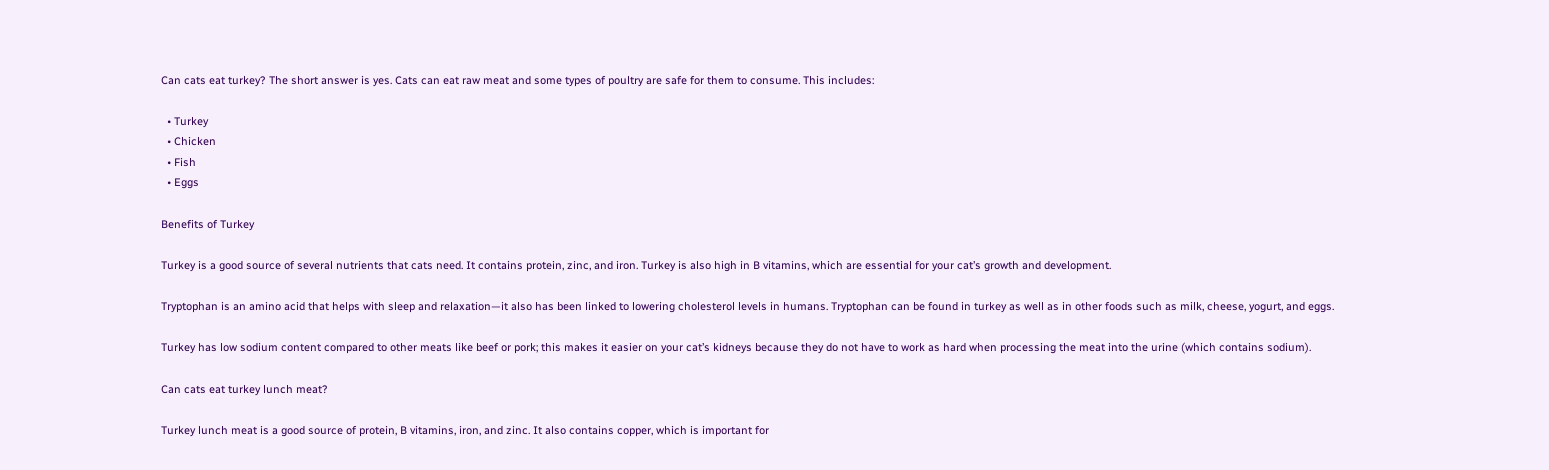Can cats eat turkey? The short answer is yes. Cats can eat raw meat and some types of poultry are safe for them to consume. This includes:

  • Turkey
  • Chicken
  • Fish
  • Eggs

Benefits of Turkey

Turkey is a good source of several nutrients that cats need. It contains protein, zinc, and iron. Turkey is also high in B vitamins, which are essential for your cat’s growth and development.

Tryptophan is an amino acid that helps with sleep and relaxation—it also has been linked to lowering cholesterol levels in humans. Tryptophan can be found in turkey as well as in other foods such as milk, cheese, yogurt, and eggs.

Turkey has low sodium content compared to other meats like beef or pork; this makes it easier on your cat’s kidneys because they do not have to work as hard when processing the meat into the urine (which contains sodium).

Can cats eat turkey lunch meat?

Turkey lunch meat is a good source of protein, B vitamins, iron, and zinc. It also contains copper, which is important for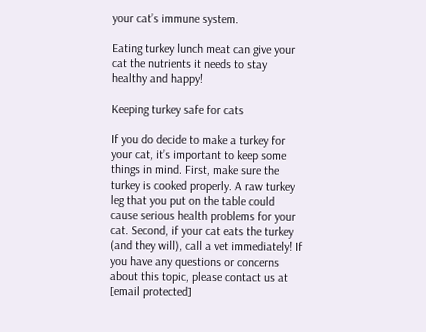your cat’s immune system.

Eating turkey lunch meat can give your cat the nutrients it needs to stay healthy and happy!

Keeping turkey safe for cats

If you do decide to make a turkey for your cat, it’s important to keep some things in mind. First, make sure the turkey is cooked properly. A raw turkey leg that you put on the table could cause serious health problems for your cat. Second, if your cat eats the turkey (and they will), call a vet immediately! If you have any questions or concerns about this topic, please contact us at [email protected]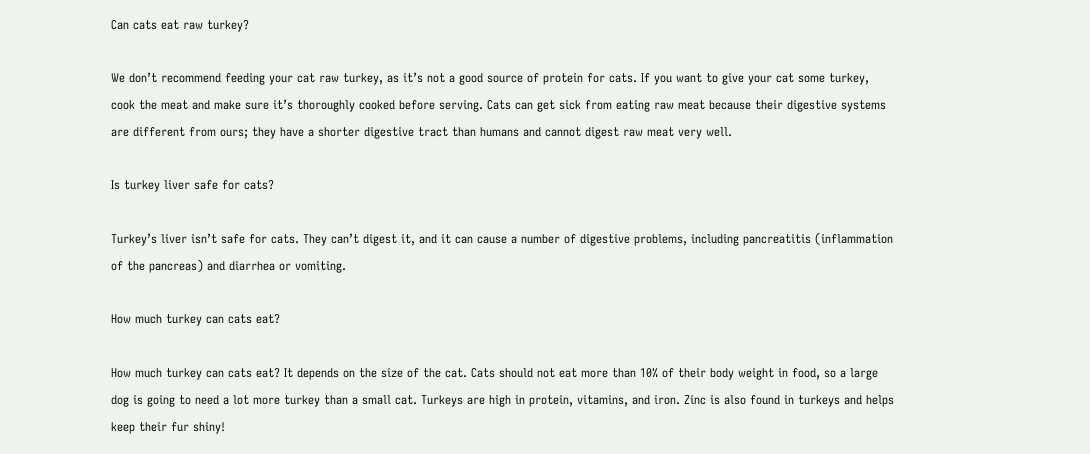Can cats eat raw turkey?

We don’t recommend feeding your cat raw turkey, as it’s not a good source of protein for cats. If you want to give your cat some turkey, cook the meat and make sure it’s thoroughly cooked before serving. Cats can get sick from eating raw meat because their digestive systems are different from ours; they have a shorter digestive tract than humans and cannot digest raw meat very well.

Is turkey liver safe for cats?

Turkey’s liver isn’t safe for cats. They can’t digest it, and it can cause a number of digestive problems, including pancreatitis (inflammation of the pancreas) and diarrhea or vomiting.

How much turkey can cats eat?

How much turkey can cats eat? It depends on the size of the cat. Cats should not eat more than 10% of their body weight in food, so a large dog is going to need a lot more turkey than a small cat. Turkeys are high in protein, vitamins, and iron. Zinc is also found in turkeys and helps keep their fur shiny!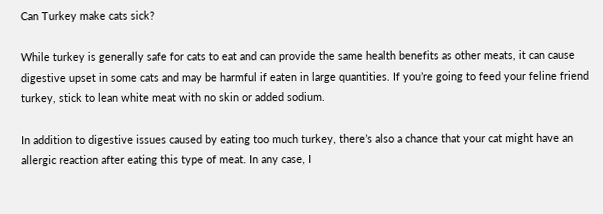Can Turkey make cats sick?

While turkey is generally safe for cats to eat and can provide the same health benefits as other meats, it can cause digestive upset in some cats and may be harmful if eaten in large quantities. If you’re going to feed your feline friend turkey, stick to lean white meat with no skin or added sodium.

In addition to digestive issues caused by eating too much turkey, there’s also a chance that your cat might have an allergic reaction after eating this type of meat. In any case, I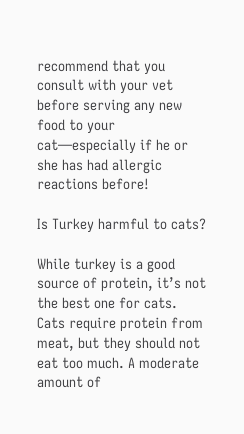recommend that you consult with your vet before serving any new food to your cat—especially if he or she has had allergic reactions before!

Is Turkey harmful to cats?

While turkey is a good source of protein, it’s not the best one for cats. Cats require protein from meat, but they should not eat too much. A moderate amount of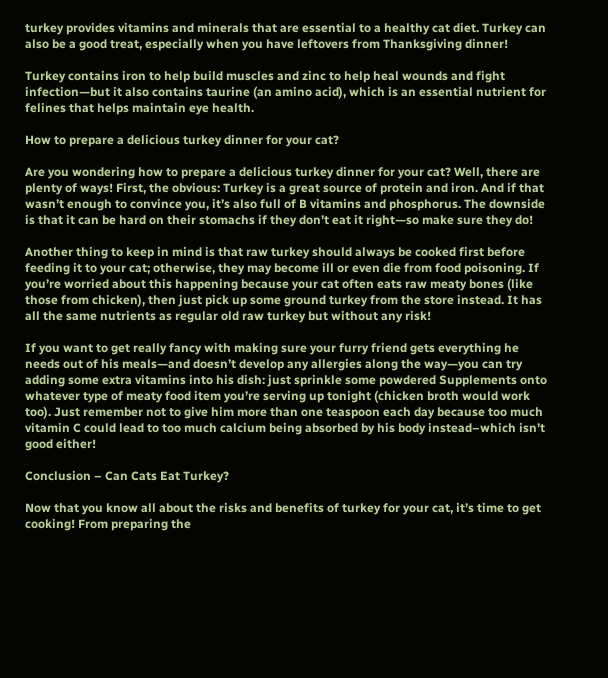turkey provides vitamins and minerals that are essential to a healthy cat diet. Turkey can also be a good treat, especially when you have leftovers from Thanksgiving dinner!

Turkey contains iron to help build muscles and zinc to help heal wounds and fight infection—but it also contains taurine (an amino acid), which is an essential nutrient for felines that helps maintain eye health.

How to prepare a delicious turkey dinner for your cat?

Are you wondering how to prepare a delicious turkey dinner for your cat? Well, there are plenty of ways! First, the obvious: Turkey is a great source of protein and iron. And if that wasn’t enough to convince you, it’s also full of B vitamins and phosphorus. The downside is that it can be hard on their stomachs if they don’t eat it right—so make sure they do!

Another thing to keep in mind is that raw turkey should always be cooked first before feeding it to your cat; otherwise, they may become ill or even die from food poisoning. If you’re worried about this happening because your cat often eats raw meaty bones (like those from chicken), then just pick up some ground turkey from the store instead. It has all the same nutrients as regular old raw turkey but without any risk!

If you want to get really fancy with making sure your furry friend gets everything he needs out of his meals—and doesn’t develop any allergies along the way—you can try adding some extra vitamins into his dish: just sprinkle some powdered Supplements onto whatever type of meaty food item you’re serving up tonight (chicken broth would work too). Just remember not to give him more than one teaspoon each day because too much vitamin C could lead to too much calcium being absorbed by his body instead–which isn’t good either!

Conclusion – Can Cats Eat Turkey?

Now that you know all about the risks and benefits of turkey for your cat, it’s time to get cooking! From preparing the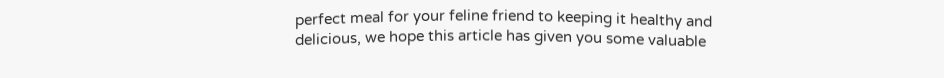perfect meal for your feline friend to keeping it healthy and delicious, we hope this article has given you some valuable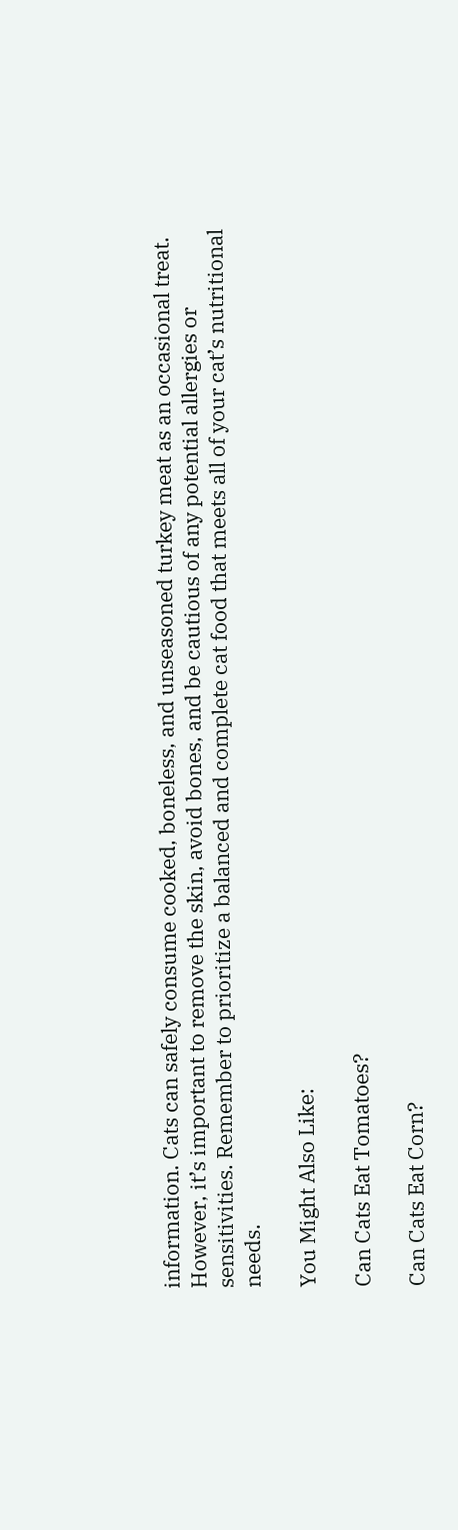information. Cats can safely consume cooked, boneless, and unseasoned turkey meat as an occasional treat. However, it’s important to remove the skin, avoid bones, and be cautious of any potential allergies or sensitivities. Remember to prioritize a balanced and complete cat food that meets all of your cat’s nutritional needs.

You Might Also Like:

Can Cats Eat Tomatoes?

Can Cats Eat Corn?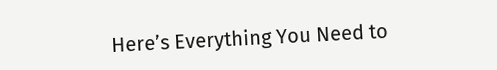Here’s Everything You Need to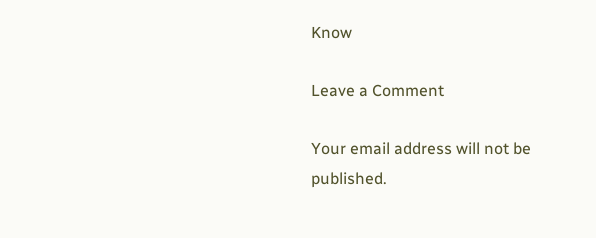Know

Leave a Comment

Your email address will not be published.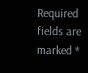Required fields are marked *